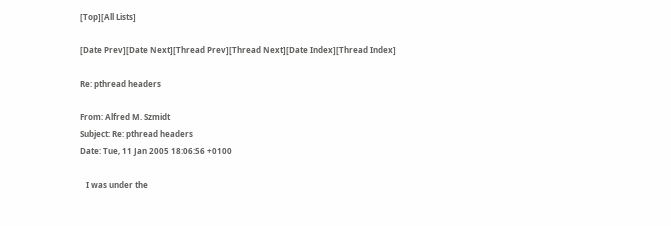[Top][All Lists]

[Date Prev][Date Next][Thread Prev][Thread Next][Date Index][Thread Index]

Re: pthread headers

From: Alfred M. Szmidt
Subject: Re: pthread headers
Date: Tue, 11 Jan 2005 18:06:56 +0100

   I was under the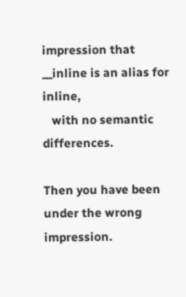impression that __inline is an alias for inline,
   with no semantic differences.

Then you have been under the wrong impression.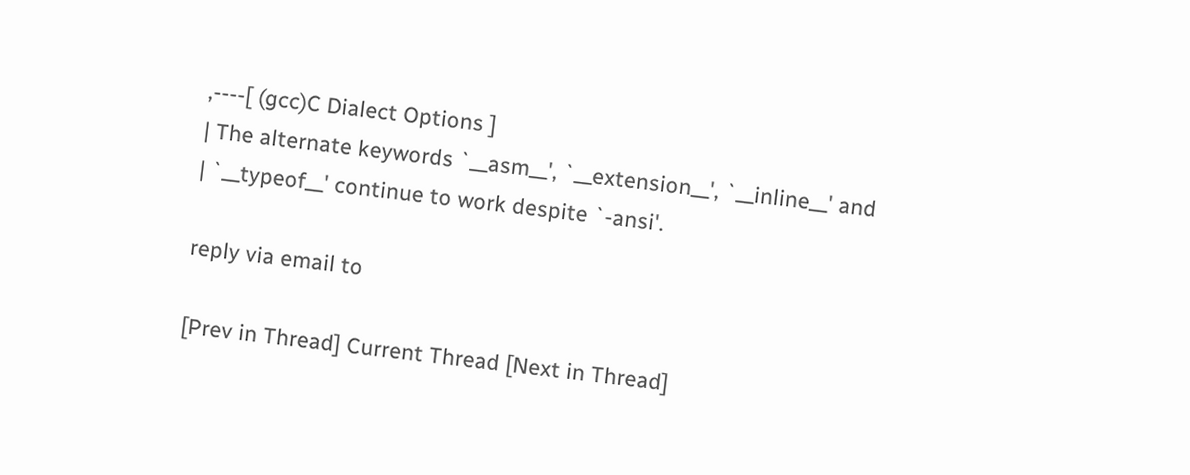,----[ (gcc)C Dialect Options ]
| The alternate keywords `__asm__', `__extension__', `__inline__' and
| `__typeof__' continue to work despite `-ansi'.

reply via email to

[Prev in Thread] Current Thread [Next in Thread]